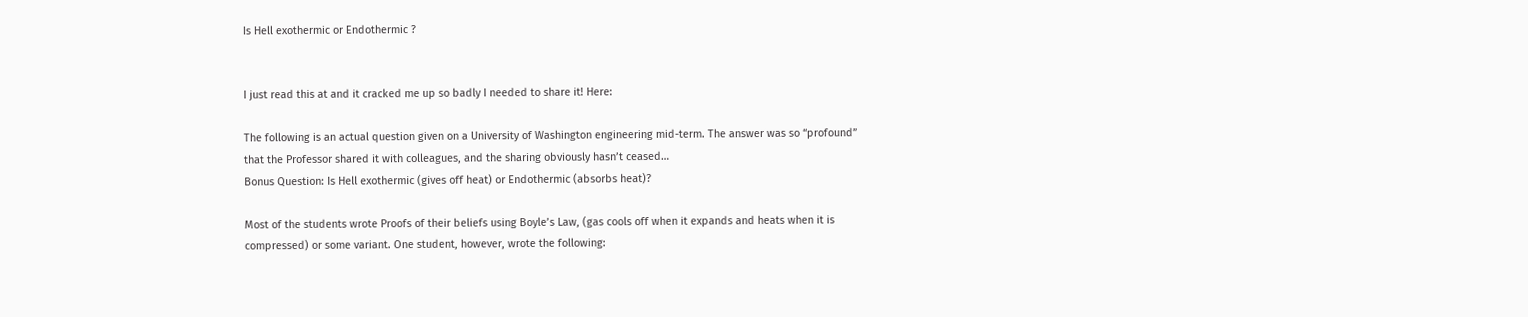Is Hell exothermic or Endothermic ?


I just read this at and it cracked me up so badly I needed to share it! Here:

The following is an actual question given on a University of Washington engineering mid-term. The answer was so “profound” that the Professor shared it with colleagues, and the sharing obviously hasn’t ceased…
Bonus Question: Is Hell exothermic (gives off heat) or Endothermic (absorbs heat)?

Most of the students wrote Proofs of their beliefs using Boyle’s Law, (gas cools off when it expands and heats when it is compressed) or some variant. One student, however, wrote the following: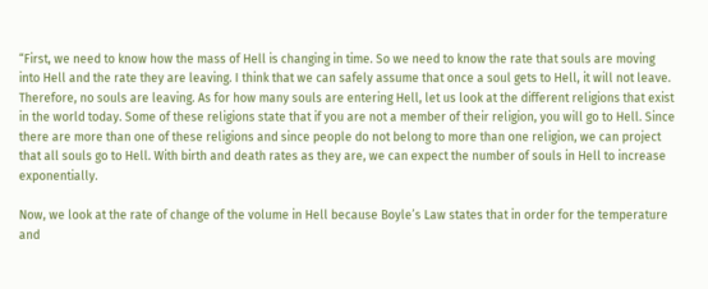“First, we need to know how the mass of Hell is changing in time. So we need to know the rate that souls are moving into Hell and the rate they are leaving. I think that we can safely assume that once a soul gets to Hell, it will not leave. Therefore, no souls are leaving. As for how many souls are entering Hell, let us look at the different religions that exist in the world today. Some of these religions state that if you are not a member of their religion, you will go to Hell. Since there are more than one of these religions and since people do not belong to more than one religion, we can project that all souls go to Hell. With birth and death rates as they are, we can expect the number of souls in Hell to increase exponentially.

Now, we look at the rate of change of the volume in Hell because Boyle’s Law states that in order for the temperature and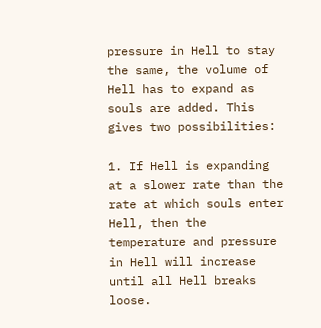pressure in Hell to stay the same, the volume of Hell has to expand as souls are added. This gives two possibilities:

1. If Hell is expanding at a slower rate than the rate at which souls enter Hell, then the temperature and pressure in Hell will increase until all Hell breaks loose.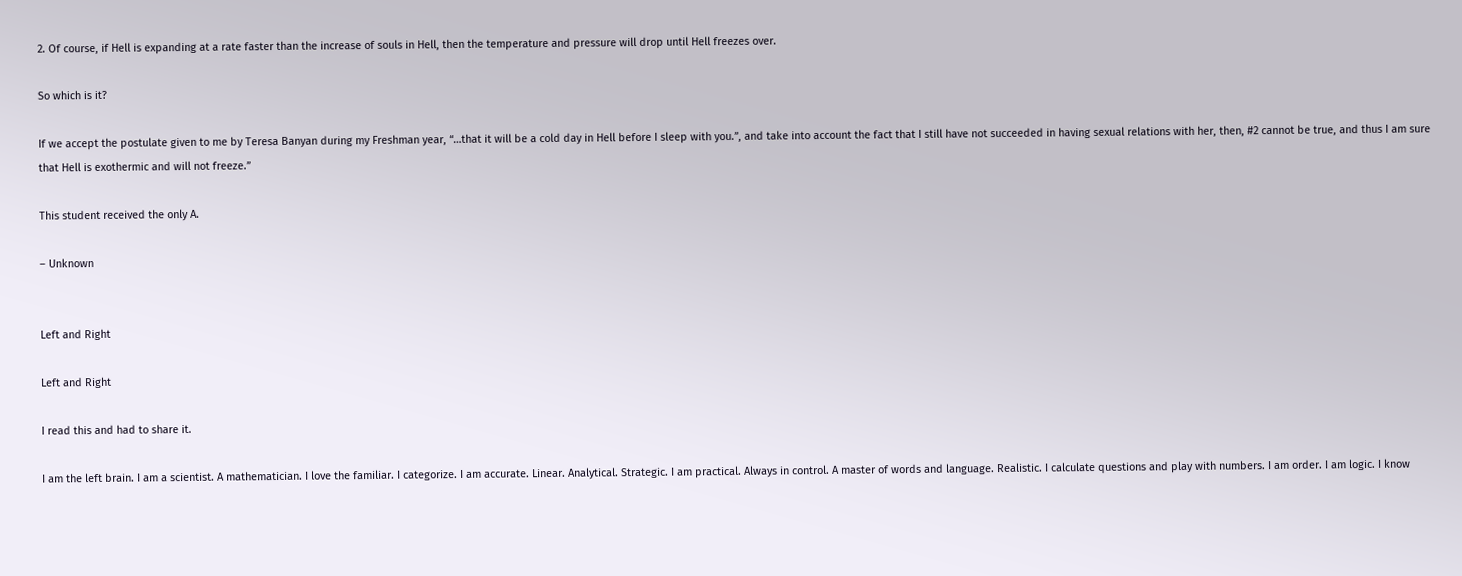2. Of course, if Hell is expanding at a rate faster than the increase of souls in Hell, then the temperature and pressure will drop until Hell freezes over.

So which is it?

If we accept the postulate given to me by Teresa Banyan during my Freshman year, “…that it will be a cold day in Hell before I sleep with you.”, and take into account the fact that I still have not succeeded in having sexual relations with her, then, #2 cannot be true, and thus I am sure that Hell is exothermic and will not freeze.”

This student received the only A.

– Unknown


Left and Right

Left and Right

I read this and had to share it.

I am the left brain. I am a scientist. A mathematician. I love the familiar. I categorize. I am accurate. Linear. Analytical. Strategic. I am practical. Always in control. A master of words and language. Realistic. I calculate questions and play with numbers. I am order. I am logic. I know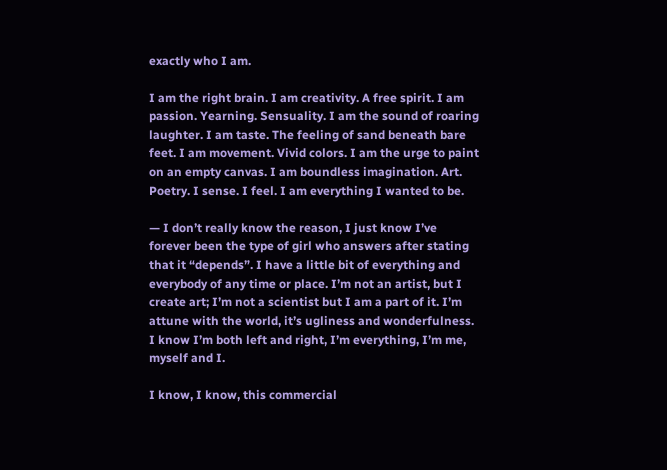exactly who I am.

I am the right brain. I am creativity. A free spirit. I am passion. Yearning. Sensuality. I am the sound of roaring laughter. I am taste. The feeling of sand beneath bare feet. I am movement. Vivid colors. I am the urge to paint on an empty canvas. I am boundless imagination. Art. Poetry. I sense. I feel. I am everything I wanted to be.

— I don’t really know the reason, I just know I’ve forever been the type of girl who answers after stating that it “depends”. I have a little bit of everything and everybody of any time or place. I’m not an artist, but I create art; I’m not a scientist but I am a part of it. I’m attune with the world, it’s ugliness and wonderfulness. I know I’m both left and right, I’m everything, I’m me, myself and I.

I know, I know, this commercial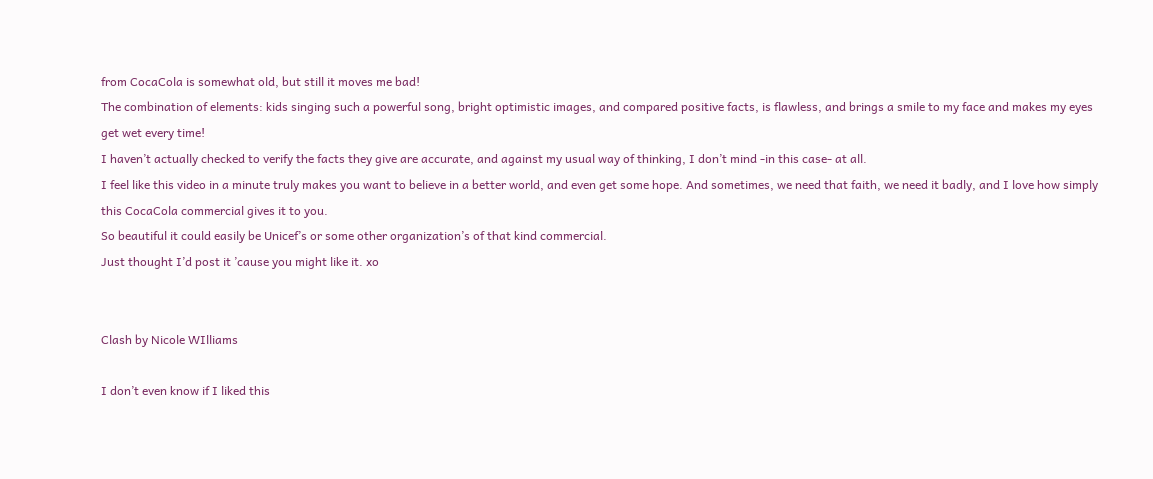from CocaCola is somewhat old, but still it moves me bad!
The combination of elements: kids singing such a powerful song, bright optimistic images, and compared positive facts, is flawless, and brings a smile to my face and makes my eyes get wet every time!
I haven’t actually checked to verify the facts they give are accurate, and against my usual way of thinking, I don’t mind -in this case- at all.
I feel like this video in a minute truly makes you want to believe in a better world, and even get some hope. And sometimes, we need that faith, we need it badly, and I love how simply this CocaCola commercial gives it to you.
So beautiful it could easily be Unicef’s or some other organization’s of that kind commercial.
Just thought I’d post it ’cause you might like it. xo


Clash by Nicole WIlliams

I don’t even know if I liked this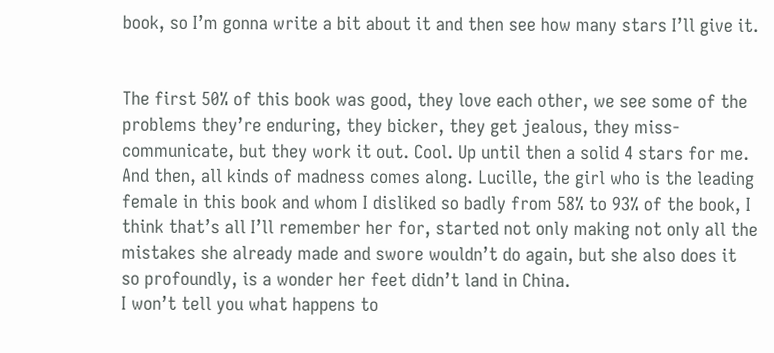book, so I’m gonna write a bit about it and then see how many stars I’ll give it.


The first 50% of this book was good, they love each other, we see some of the problems they’re enduring, they bicker, they get jealous, they miss-communicate, but they work it out. Cool. Up until then a solid 4 stars for me. And then, all kinds of madness comes along. Lucille, the girl who is the leading female in this book and whom I disliked so badly from 58% to 93% of the book, I think that’s all I’ll remember her for, started not only making not only all the mistakes she already made and swore wouldn’t do again, but she also does it so profoundly, is a wonder her feet didn’t land in China.
I won’t tell you what happens to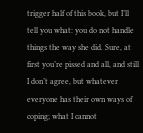trigger half of this book, but I’ll tell you what: you do not handle things the way she did. Sure, at first you’re pissed and all, and still I don’t agree, but whatever everyone has their own ways of coping; what I cannot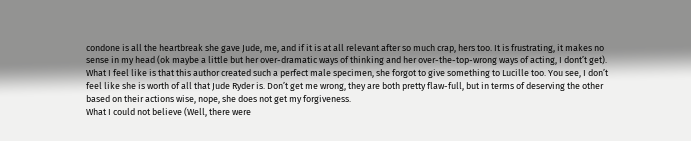condone is all the heartbreak she gave Jude, me, and if it is at all relevant after so much crap, hers too. It is frustrating, it makes no sense in my head (ok maybe a little but her over-dramatic ways of thinking and her over-the-top-wrong ways of acting, I dont’t get).
What I feel like is that this author created such a perfect male specimen, she forgot to give something to Lucille too. You see, I don’t feel like she is worth of all that Jude Ryder is. Don’t get me wrong, they are both pretty flaw-full, but in terms of deserving the other based on their actions wise, nope, she does not get my forgiveness.
What I could not believe (Well, there were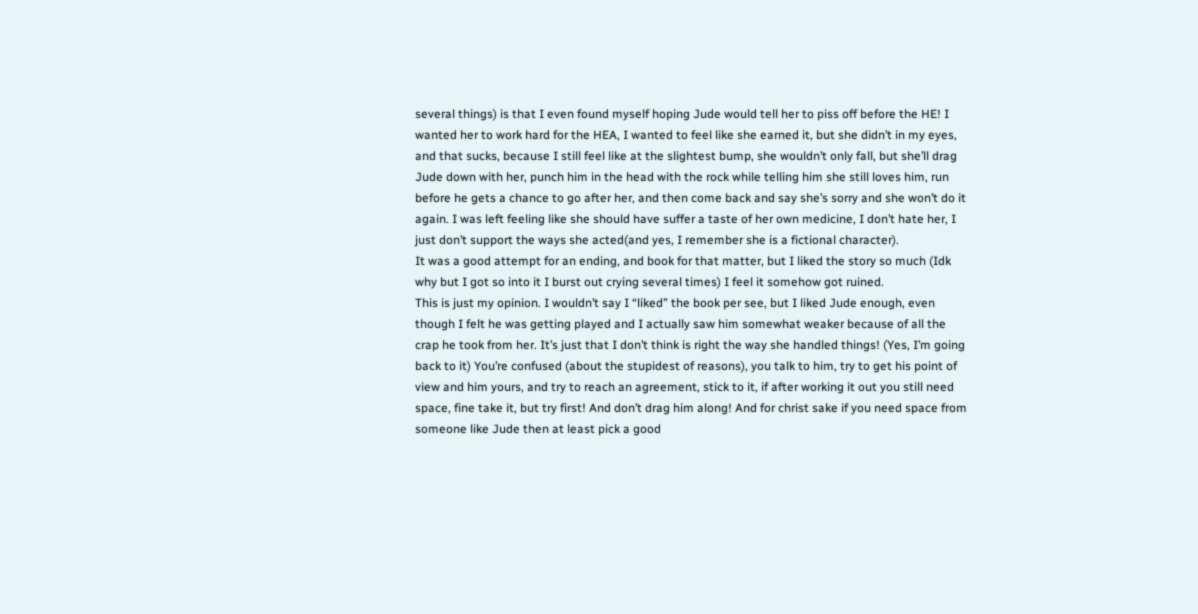several things) is that I even found myself hoping Jude would tell her to piss off before the HE! I wanted her to work hard for the HEA, I wanted to feel like she earned it, but she didn’t in my eyes, and that sucks, because I still feel like at the slightest bump, she wouldn’t only fall, but she’ll drag Jude down with her, punch him in the head with the rock while telling him she still loves him, run before he gets a chance to go after her, and then come back and say she’s sorry and she won’t do it again. I was left feeling like she should have suffer a taste of her own medicine, I don’t hate her, I just don’t support the ways she acted(and yes, I remember she is a fictional character).
It was a good attempt for an ending, and book for that matter, but I liked the story so much (Idk why but I got so into it I burst out crying several times) I feel it somehow got ruined.
This is just my opinion. I wouldn’t say I “liked” the book per see, but I liked Jude enough, even though I felt he was getting played and I actually saw him somewhat weaker because of all the crap he took from her. It’s just that I don’t think is right the way she handled things! (Yes, I’m going back to it) You’re confused (about the stupidest of reasons), you talk to him, try to get his point of view and him yours, and try to reach an agreement, stick to it, if after working it out you still need space, fine take it, but try first! And don’t drag him along! And for christ sake if you need space from someone like Jude then at least pick a good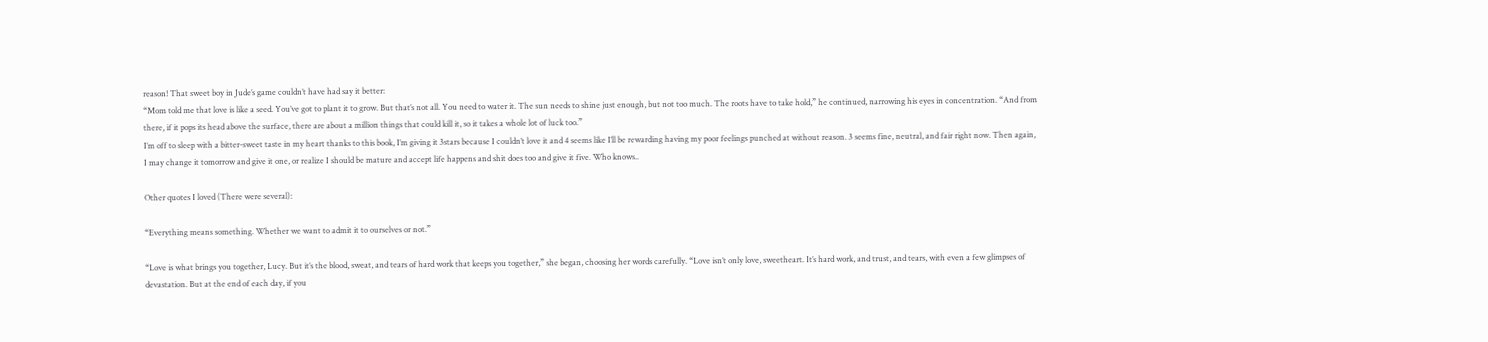reason! That sweet boy in Jude’s game couldn’t have had say it better:
“Mom told me that love is like a seed. You’ve got to plant it to grow. But that’s not all. You need to water it. The sun needs to shine just enough, but not too much. The roots have to take hold,” he continued, narrowing his eyes in concentration. “And from there, if it pops its head above the surface, there are about a million things that could kill it, so it takes a whole lot of luck too.”
I’m off to sleep with a bitter-sweet taste in my heart thanks to this book, I’m giving it 3stars because I couldn’t love it and 4 seems like I’ll be rewarding having my poor feelings punched at without reason. 3 seems fine, neutral, and fair right now. Then again, I may change it tomorrow and give it one, or realize I should be mature and accept life happens and shit does too and give it five. Who knows..

Other quotes I loved (There were several):

“Everything means something. Whether we want to admit it to ourselves or not.”

“Love is what brings you together, Lucy. But it’s the blood, sweat, and tears of hard work that keeps you together,” she began, choosing her words carefully. “Love isn’t only love, sweetheart. It’s hard work, and trust, and tears, with even a few glimpses of devastation. But at the end of each day, if you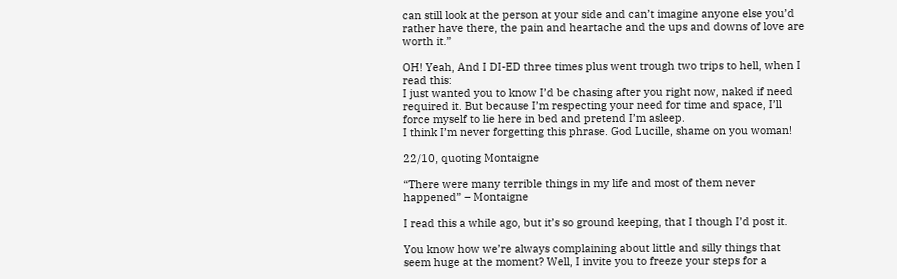can still look at the person at your side and can’t imagine anyone else you’d rather have there, the pain and heartache and the ups and downs of love are worth it.”

OH! Yeah, And I DI-ED three times plus went trough two trips to hell, when I read this:
I just wanted you to know I’d be chasing after you right now, naked if need required it. But because I’m respecting your need for time and space, I’ll force myself to lie here in bed and pretend I’m asleep.
I think I’m never forgetting this phrase. God Lucille, shame on you woman!

22/10, quoting Montaigne

“There were many terrible things in my life and most of them never happened” – Montaigne

I read this a while ago, but it’s so ground keeping, that I though I’d post it.

You know how we’re always complaining about little and silly things that seem huge at the moment? Well, I invite you to freeze your steps for a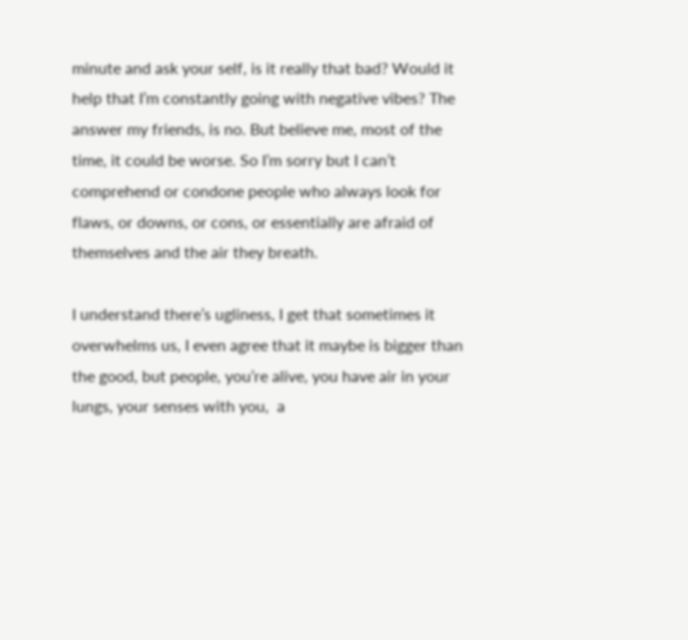minute and ask your self, is it really that bad? Would it help that I’m constantly going with negative vibes? The answer my friends, is no. But believe me, most of the time, it could be worse. So I’m sorry but I can’t comprehend or condone people who always look for flaws, or downs, or cons, or essentially are afraid of themselves and the air they breath.

I understand there’s ugliness, I get that sometimes it overwhelms us, I even agree that it maybe is bigger than the good, but people, you’re alive, you have air in your lungs, your senses with you,  a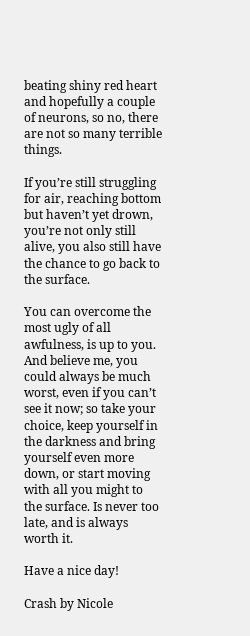beating shiny red heart and hopefully a couple of neurons, so no, there are not so many terrible things.

If you’re still struggling for air, reaching bottom but haven’t yet drown, you’re not only still alive, you also still have the chance to go back to the surface.

You can overcome the most ugly of all awfulness, is up to you. And believe me, you could always be much worst, even if you can’t see it now; so take your choice, keep yourself in the darkness and bring yourself even more down, or start moving with all you might to the surface. Is never too late, and is always worth it.

Have a nice day!

Crash by Nicole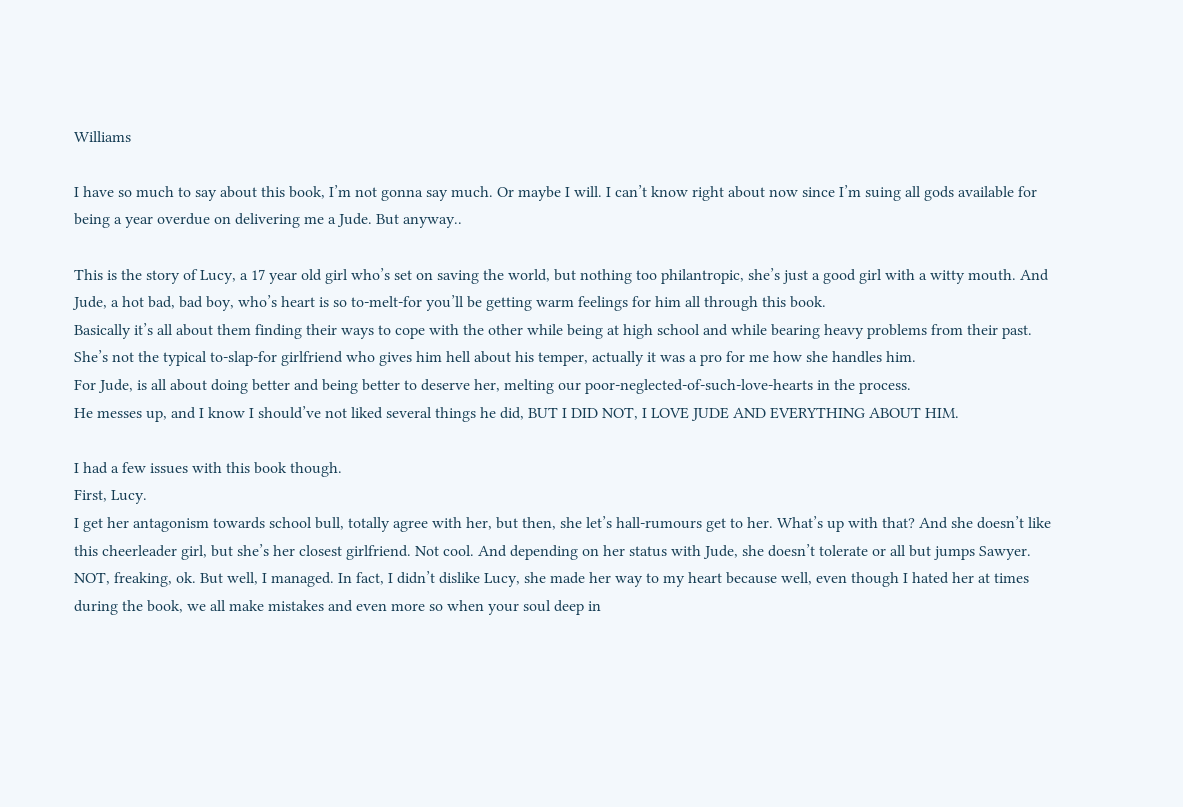Williams

I have so much to say about this book, I’m not gonna say much. Or maybe I will. I can’t know right about now since I’m suing all gods available for being a year overdue on delivering me a Jude. But anyway..

This is the story of Lucy, a 17 year old girl who’s set on saving the world, but nothing too philantropic, she’s just a good girl with a witty mouth. And Jude, a hot bad, bad boy, who’s heart is so to-melt-for you’ll be getting warm feelings for him all through this book.
Basically it’s all about them finding their ways to cope with the other while being at high school and while bearing heavy problems from their past. She’s not the typical to-slap-for girlfriend who gives him hell about his temper, actually it was a pro for me how she handles him.
For Jude, is all about doing better and being better to deserve her, melting our poor-neglected-of-such-love-hearts in the process.
He messes up, and I know I should’ve not liked several things he did, BUT I DID NOT, I LOVE JUDE AND EVERYTHING ABOUT HIM.

I had a few issues with this book though.
First, Lucy.
I get her antagonism towards school bull, totally agree with her, but then, she let’s hall-rumours get to her. What’s up with that? And she doesn’t like this cheerleader girl, but she’s her closest girlfriend. Not cool. And depending on her status with Jude, she doesn’t tolerate or all but jumps Sawyer. NOT, freaking, ok. But well, I managed. In fact, I didn’t dislike Lucy, she made her way to my heart because well, even though I hated her at times during the book, we all make mistakes and even more so when your soul deep in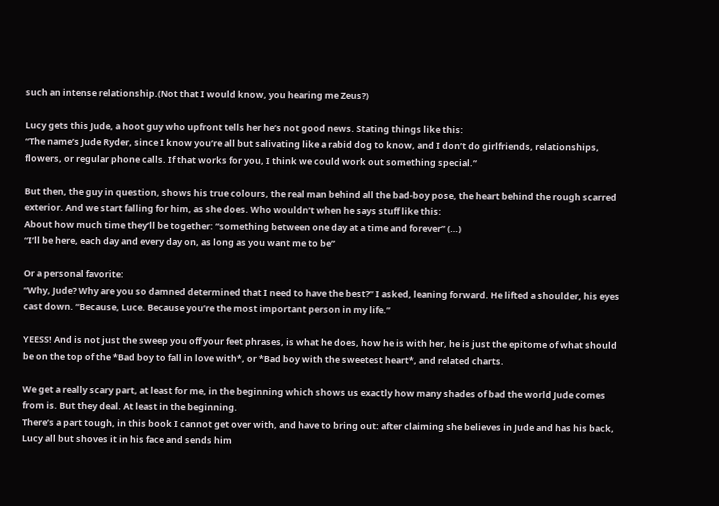such an intense relationship.(Not that I would know, you hearing me Zeus?)

Lucy gets this Jude, a hoot guy who upfront tells her he’s not good news. Stating things like this:
“The name’s Jude Ryder, since I know you’re all but salivating like a rabid dog to know, and I don’t do girlfriends, relationships, flowers, or regular phone calls. If that works for you, I think we could work out something special.”

But then, the guy in question, shows his true colours, the real man behind all the bad-boy pose, the heart behind the rough scarred exterior. And we start falling for him, as she does. Who wouldn’t when he says stuff like this:
About how much time they’ll be together: “something between one day at a time and forever” (…)
“I’ll be here, each day and every day on, as long as you want me to be”

Or a personal favorite:
“Why, Jude? Why are you so damned determined that I need to have the best?” I asked, leaning forward. He lifted a shoulder, his eyes cast down. “Because, Luce. Because you’re the most important person in my life.”

YEESS! And is not just the sweep you off your feet phrases, is what he does, how he is with her, he is just the epitome of what should be on the top of the *Bad boy to fall in love with*, or *Bad boy with the sweetest heart*, and related charts.

We get a really scary part, at least for me, in the beginning which shows us exactly how many shades of bad the world Jude comes from is. But they deal. At least in the beginning.
There’s a part tough, in this book I cannot get over with, and have to bring out: after claiming she believes in Jude and has his back, Lucy all but shoves it in his face and sends him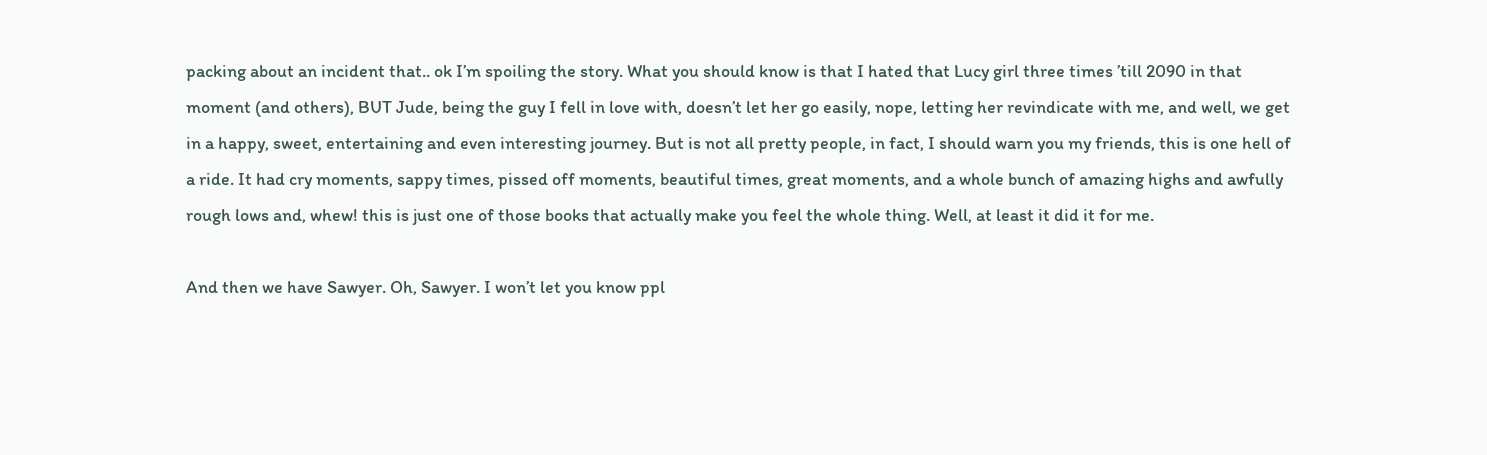packing about an incident that.. ok I’m spoiling the story. What you should know is that I hated that Lucy girl three times ’till 2090 in that moment (and others), BUT Jude, being the guy I fell in love with, doesn’t let her go easily, nope, letting her revindicate with me, and well, we get in a happy, sweet, entertaining and even interesting journey. But is not all pretty people, in fact, I should warn you my friends, this is one hell of a ride. It had cry moments, sappy times, pissed off moments, beautiful times, great moments, and a whole bunch of amazing highs and awfully rough lows and, whew! this is just one of those books that actually make you feel the whole thing. Well, at least it did it for me.

And then we have Sawyer. Oh, Sawyer. I won’t let you know ppl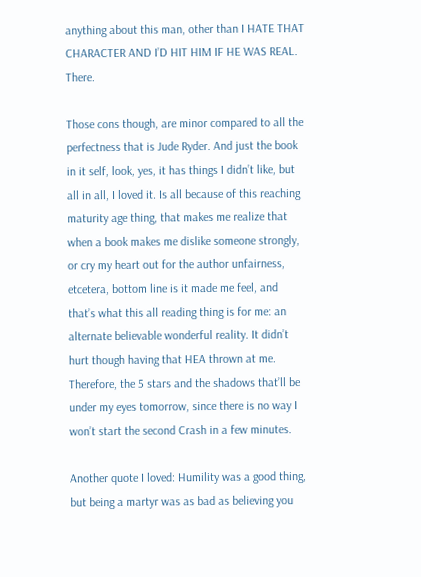anything about this man, other than I HATE THAT CHARACTER AND I’D HIT HIM IF HE WAS REAL. There.

Those cons though, are minor compared to all the perfectness that is Jude Ryder. And just the book in it self, look, yes, it has things I didn’t like, but all in all, I loved it. Is all because of this reaching maturity age thing, that makes me realize that when a book makes me dislike someone strongly, or cry my heart out for the author unfairness, etcetera, bottom line is it made me feel, and that’s what this all reading thing is for me: an alternate believable wonderful reality. It didn’t hurt though having that HEA thrown at me.
Therefore, the 5 stars and the shadows that’ll be under my eyes tomorrow, since there is no way I won’t start the second Crash in a few minutes.

Another quote I loved: Humility was a good thing, but being a martyr was as bad as believing you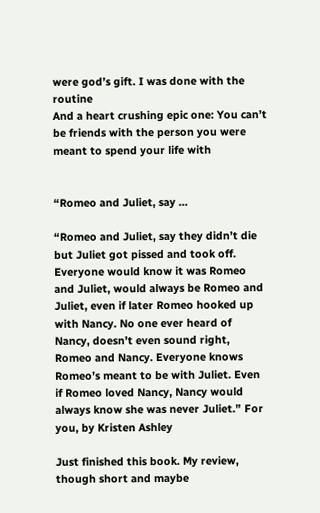were god’s gift. I was done with the routine
And a heart crushing epic one: You can’t be friends with the person you were meant to spend your life with


“Romeo and Juliet, say …

“Romeo and Juliet, say they didn’t die but Juliet got pissed and took off. Everyone would know it was Romeo and Juliet, would always be Romeo and Juliet, even if later Romeo hooked up with Nancy. No one ever heard of Nancy, doesn’t even sound right, Romeo and Nancy. Everyone knows Romeo’s meant to be with Juliet. Even if Romeo loved Nancy, Nancy would always know she was never Juliet.” For you, by Kristen Ashley

Just finished this book. My review, though short and maybe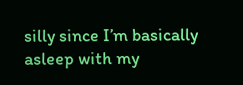silly since I’m basically asleep with my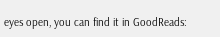eyes open, you can find it in GoodReads: